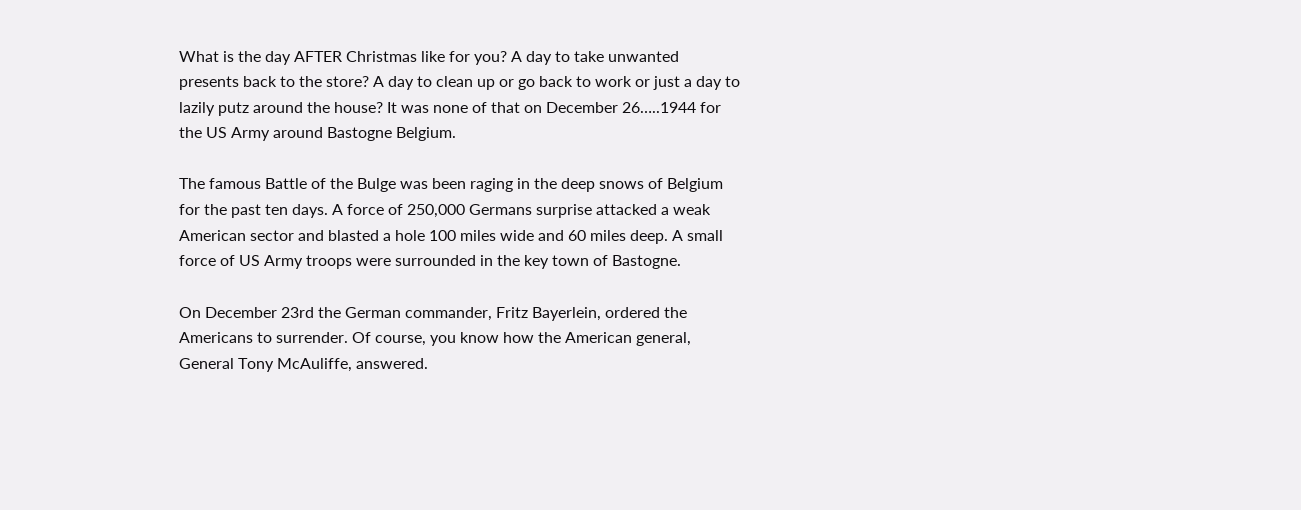What is the day AFTER Christmas like for you? A day to take unwanted presents back to the store? A day to clean up or go back to work or just a day to lazily putz around the house? It was none of that on December 26…..1944 for the US Army around Bastogne Belgium.

The famous Battle of the Bulge was been raging in the deep snows of Belgium for the past ten days. A force of 250,000 Germans surprise attacked a weak American sector and blasted a hole 100 miles wide and 60 miles deep. A small force of US Army troops were surrounded in the key town of Bastogne.

On December 23rd the German commander, Fritz Bayerlein, ordered the Americans to surrender. Of course, you know how the American general, General Tony McAuliffe, answered.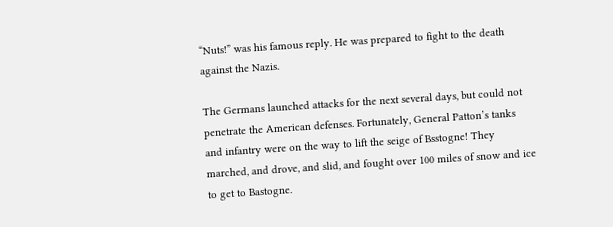“Nuts!” was his famous reply. He was prepared to fight to the death against the Nazis.

The Germans launched attacks for the next several days, but could not penetrate the American defenses. Fortunately, General Patton’s tanks and infantry were on the way to lift the seige of Bsstogne! They marched, and drove, and slid, and fought over 100 miles of snow and ice to get to Bastogne.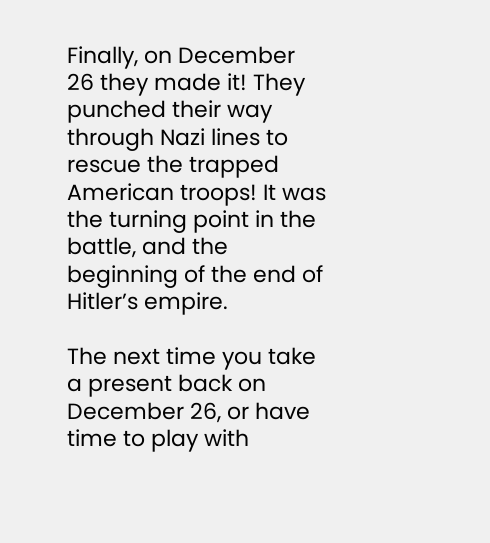Finally, on December 26 they made it! They punched their way through Nazi lines to rescue the trapped American troops! It was the turning point in the battle, and the beginning of the end of Hitler’s empire.

The next time you take a present back on December 26, or have time to play with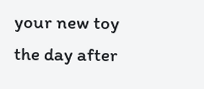your new toy the day after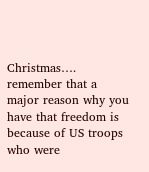Christmas…. remember that a major reason why you have that freedom is because of US troops who were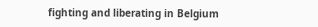fighting and liberating in Belgium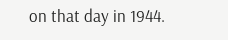on that day in 1944.